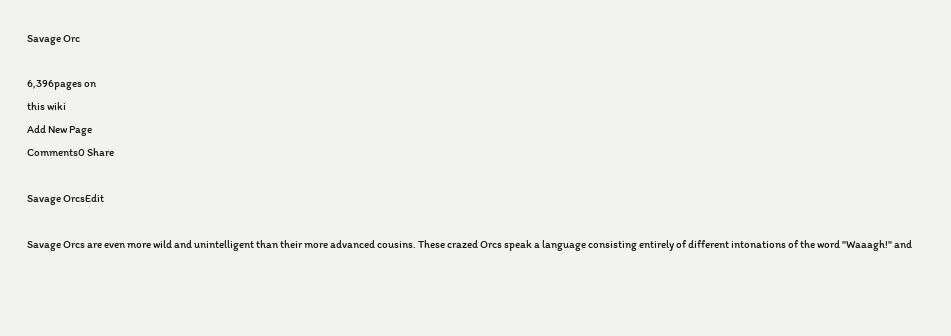Savage Orc

6,396pages on
this wiki
Add New Page
Comments0 Share

Savage OrcsEdit

Savage Orcs are even more wild and unintelligent than their more advanced cousins. These crazed Orcs speak a language consisting entirely of different intonations of the word "Waaagh!" and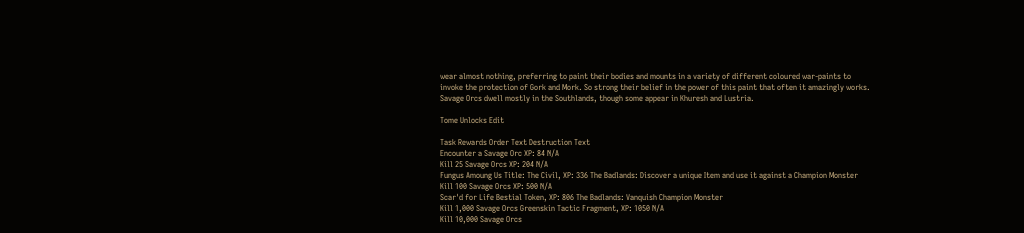wear almost nothing, preferring to paint their bodies and mounts in a variety of different coloured war-paints to invoke the protection of Gork and Mork. So strong their belief in the power of this paint that often it amazingly works. Savage Orcs dwell mostly in the Southlands, though some appear in Khuresh and Lustria.

Tome Unlocks Edit

Task Rewards Order Text Destruction Text
Encounter a Savage Orc XP: 84 N/A
Kill 25 Savage Orcs XP: 204 N/A
Fungus Amoung Us Title: The Civil, XP: 336 The Badlands: Discover a unique Item and use it against a Champion Monster
Kill 100 Savage Orcs XP: 500 N/A
Scar'd for Life Bestial Token, XP: 806 The Badlands: Vanquish Champion Monster
Kill 1,000 Savage Orcs Greenskin Tactic Fragment, XP: 1050 N/A
Kill 10,000 Savage Orcs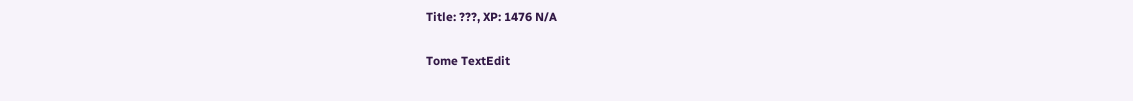Title: ???, XP: 1476 N/A

Tome TextEdit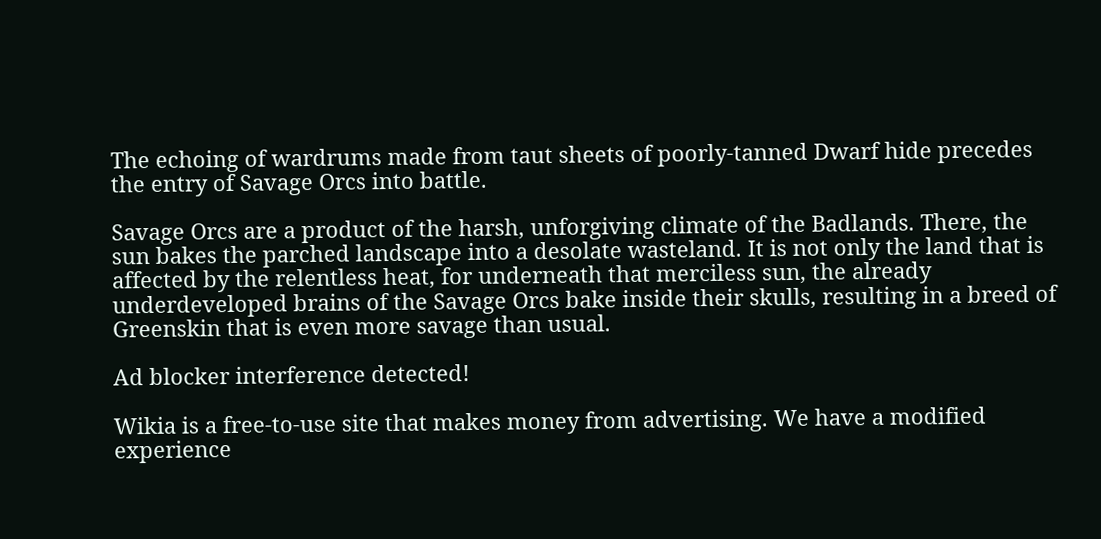The echoing of wardrums made from taut sheets of poorly-tanned Dwarf hide precedes the entry of Savage Orcs into battle.

Savage Orcs are a product of the harsh, unforgiving climate of the Badlands. There, the sun bakes the parched landscape into a desolate wasteland. It is not only the land that is affected by the relentless heat, for underneath that merciless sun, the already underdeveloped brains of the Savage Orcs bake inside their skulls, resulting in a breed of Greenskin that is even more savage than usual.

Ad blocker interference detected!

Wikia is a free-to-use site that makes money from advertising. We have a modified experience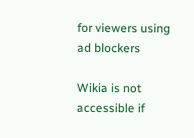for viewers using ad blockers

Wikia is not accessible if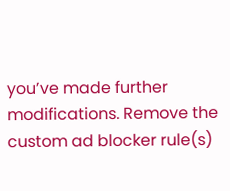you’ve made further modifications. Remove the custom ad blocker rule(s)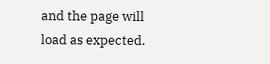and the page will load as expected.